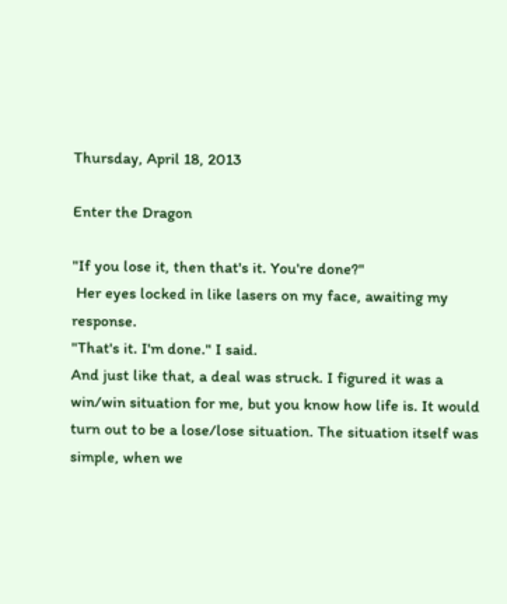Thursday, April 18, 2013

Enter the Dragon

"If you lose it, then that's it. You're done?"
 Her eyes locked in like lasers on my face, awaiting my response.
"That's it. I'm done." I said.
And just like that, a deal was struck. I figured it was a win/win situation for me, but you know how life is. It would turn out to be a lose/lose situation. The situation itself was simple, when we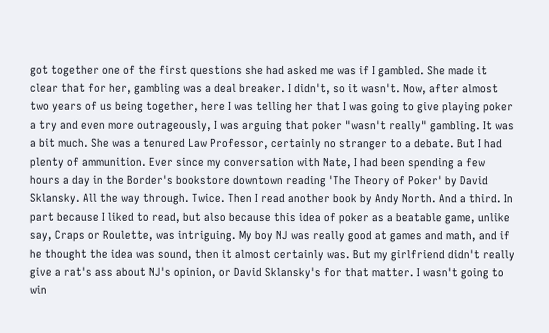got together one of the first questions she had asked me was if I gambled. She made it clear that for her, gambling was a deal breaker. I didn't, so it wasn't. Now, after almost two years of us being together, here I was telling her that I was going to give playing poker a try and even more outrageously, I was arguing that poker "wasn't really" gambling. It was a bit much. She was a tenured Law Professor, certainly no stranger to a debate. But I had plenty of ammunition. Ever since my conversation with Nate, I had been spending a few hours a day in the Border's bookstore downtown reading 'The Theory of Poker' by David Sklansky. All the way through. Twice. Then I read another book by Andy North. And a third. In part because I liked to read, but also because this idea of poker as a beatable game, unlike say, Craps or Roulette, was intriguing. My boy NJ was really good at games and math, and if he thought the idea was sound, then it almost certainly was. But my girlfriend didn't really give a rat's ass about NJ's opinion, or David Sklansky's for that matter. I wasn't going to win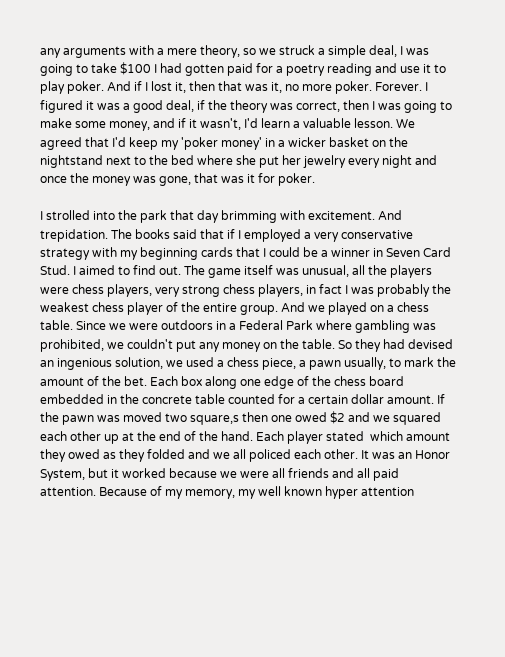any arguments with a mere theory, so we struck a simple deal, I was going to take $100 I had gotten paid for a poetry reading and use it to play poker. And if I lost it, then that was it, no more poker. Forever. I figured it was a good deal, if the theory was correct, then I was going to make some money, and if it wasn't, I'd learn a valuable lesson. We agreed that I'd keep my 'poker money' in a wicker basket on the nightstand next to the bed where she put her jewelry every night and once the money was gone, that was it for poker.

I strolled into the park that day brimming with excitement. And trepidation. The books said that if I employed a very conservative strategy with my beginning cards that I could be a winner in Seven Card Stud. I aimed to find out. The game itself was unusual, all the players were chess players, very strong chess players, in fact I was probably the weakest chess player of the entire group. And we played on a chess table. Since we were outdoors in a Federal Park where gambling was prohibited, we couldn't put any money on the table. So they had devised an ingenious solution, we used a chess piece, a pawn usually, to mark the amount of the bet. Each box along one edge of the chess board embedded in the concrete table counted for a certain dollar amount. If the pawn was moved two square,s then one owed $2 and we squared each other up at the end of the hand. Each player stated  which amount they owed as they folded and we all policed each other. It was an Honor System, but it worked because we were all friends and all paid attention. Because of my memory, my well known hyper attention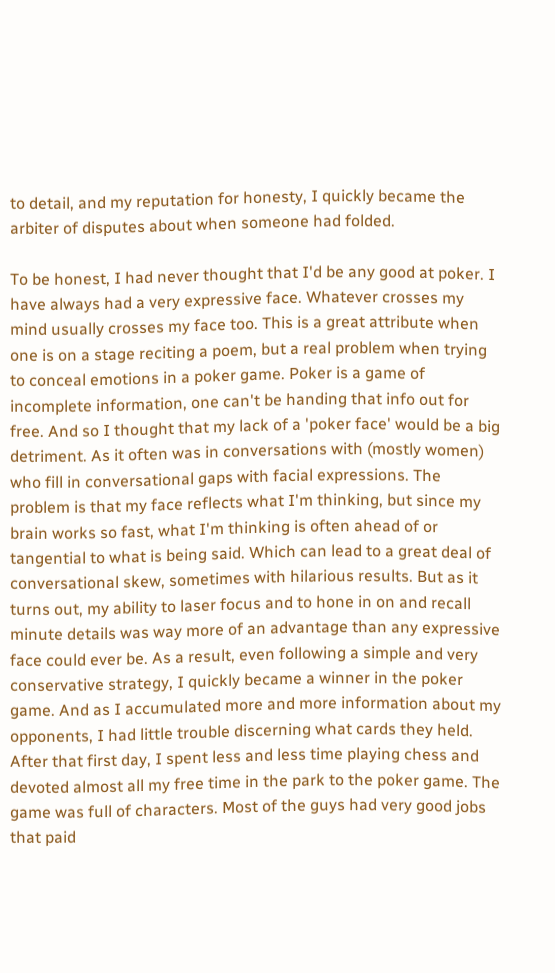to detail, and my reputation for honesty, I quickly became the arbiter of disputes about when someone had folded.

To be honest, I had never thought that I'd be any good at poker. I have always had a very expressive face. Whatever crosses my mind usually crosses my face too. This is a great attribute when one is on a stage reciting a poem, but a real problem when trying to conceal emotions in a poker game. Poker is a game of incomplete information, one can't be handing that info out for free. And so I thought that my lack of a 'poker face' would be a big detriment. As it often was in conversations with (mostly women) who fill in conversational gaps with facial expressions. The problem is that my face reflects what I'm thinking, but since my brain works so fast, what I'm thinking is often ahead of or tangential to what is being said. Which can lead to a great deal of conversational skew, sometimes with hilarious results. But as it turns out, my ability to laser focus and to hone in on and recall minute details was way more of an advantage than any expressive face could ever be. As a result, even following a simple and very conservative strategy, I quickly became a winner in the poker game. And as I accumulated more and more information about my opponents, I had little trouble discerning what cards they held. After that first day, I spent less and less time playing chess and devoted almost all my free time in the park to the poker game. The game was full of characters. Most of the guys had very good jobs that paid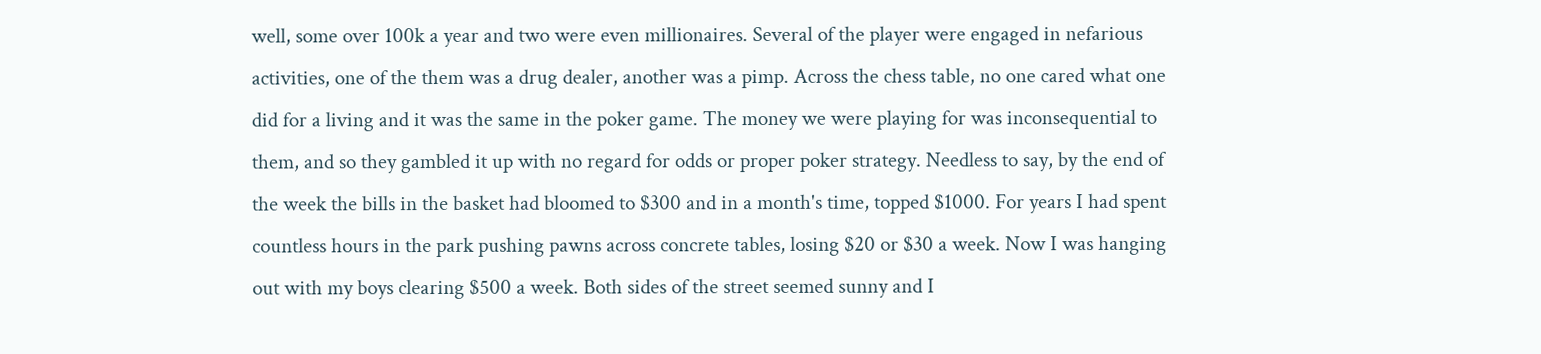well, some over 100k a year and two were even millionaires. Several of the player were engaged in nefarious activities, one of the them was a drug dealer, another was a pimp. Across the chess table, no one cared what one did for a living and it was the same in the poker game. The money we were playing for was inconsequential to them, and so they gambled it up with no regard for odds or proper poker strategy. Needless to say, by the end of the week the bills in the basket had bloomed to $300 and in a month's time, topped $1000. For years I had spent countless hours in the park pushing pawns across concrete tables, losing $20 or $30 a week. Now I was hanging out with my boys clearing $500 a week. Both sides of the street seemed sunny and I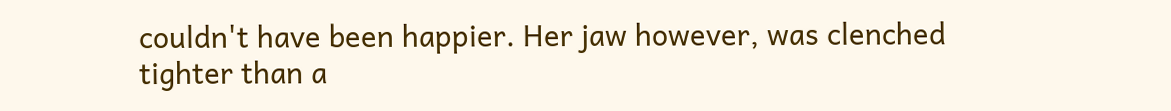couldn't have been happier. Her jaw however, was clenched tighter than a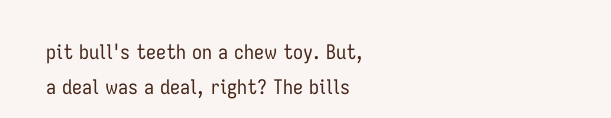pit bull's teeth on a chew toy. But, a deal was a deal, right? The bills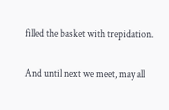filled the basket with trepidation.

And until next we meet, may all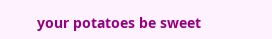your potatoes be sweet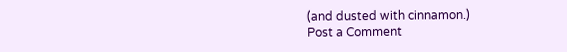(and dusted with cinnamon.)
Post a Comment